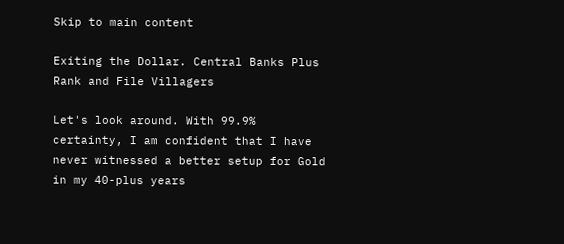Skip to main content

Exiting the Dollar. Central Banks Plus Rank and File Villagers

Let's look around. With 99.9% certainty, I am confident that I have never witnessed a better setup for Gold in my 40-plus years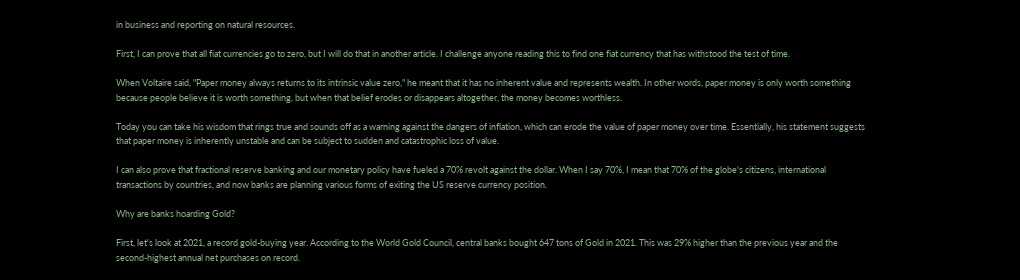in business and reporting on natural resources.

First, I can prove that all fiat currencies go to zero, but I will do that in another article. I challenge anyone reading this to find one fiat currency that has withstood the test of time.

When Voltaire said, "Paper money always returns to its intrinsic value zero," he meant that it has no inherent value and represents wealth. In other words, paper money is only worth something because people believe it is worth something, but when that belief erodes or disappears altogether, the money becomes worthless.

Today you can take his wisdom that rings true and sounds off as a warning against the dangers of inflation, which can erode the value of paper money over time. Essentially, his statement suggests that paper money is inherently unstable and can be subject to sudden and catastrophic loss of value.

I can also prove that fractional reserve banking and our monetary policy have fueled a 70% revolt against the dollar. When I say 70%, I mean that 70% of the globe's citizens, international transactions by countries, and now banks are planning various forms of exiting the US reserve currency position.

Why are banks hoarding Gold?

First, let's look at 2021, a record gold-buying year. According to the World Gold Council, central banks bought 647 tons of Gold in 2021. This was 29% higher than the previous year and the second-highest annual net purchases on record.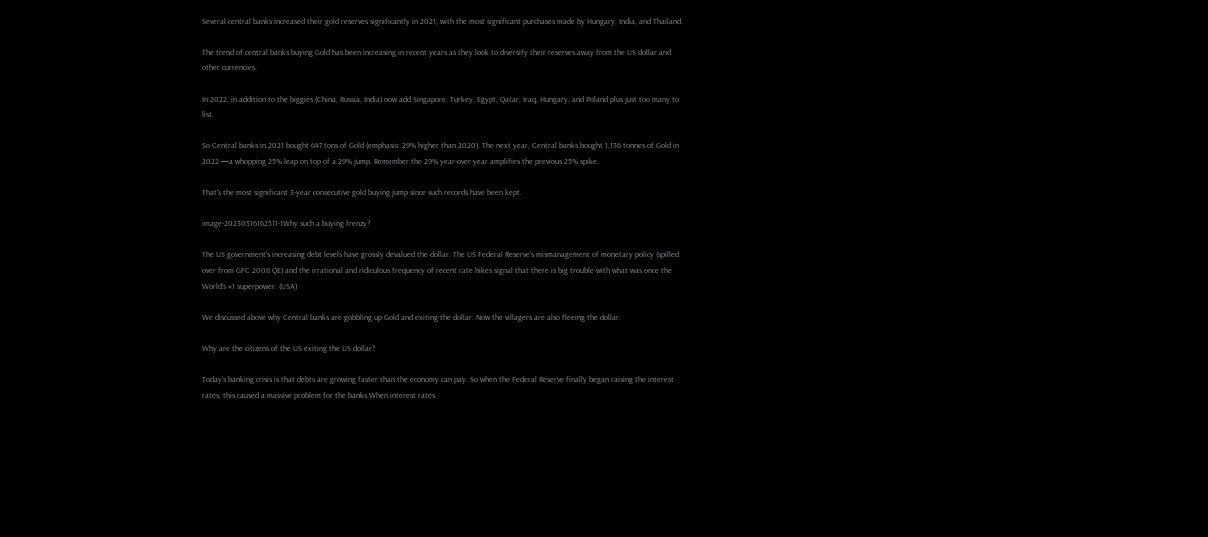Several central banks increased their gold reserves significantly in 2021, with the most significant purchases made by Hungary, India, and Thailand.

The trend of central banks buying Gold has been increasing in recent years as they look to diversify their reserves away from the US dollar and other currencies.

In 2022, in addition to the biggies (China, Russia, India) now add Singapore, Turkey, Egypt, Qatar, Iraq, Hungary, and Poland plus just too many to list.

So Central banks in 2021 bought 647 tons of Gold (emphasis: 29% higher than 2020). The next year, Central banks bought 1,136 tonnes of Gold in 2022 —a whopping 25% leap on top of a 29% jump. Remember the 29% year-over-year amplifies the previous 25% spike.

That's the most significant 3-year consecutive gold buying jump since such records have been kept.

image-20230516162511-1Why such a buying frenzy?

The US government's increasing debt levels have grossly devalued the dollar. The US Federal Reserve's mismanagement of monetary policy (spilled over from GFC 2008 QE) and the irrational and ridiculous frequency of recent rate hikes signal that there is big trouble with what was once the World's #1 superpower. (USA)

We discussed above why Central banks are gobbling up Gold and exiting the dollar. Now the villagers are also fleeing the dollar.

Why are the citizens of the US exiting the US dollar?

Today's banking crisis is that debts are growing faster than the economy can pay. So when the Federal Reserve finally began raising the interest rates, this caused a massive problem for the banks.When interest rates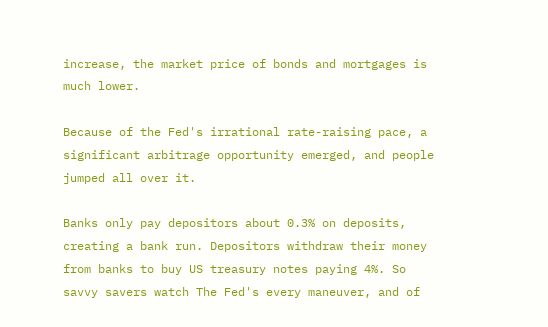increase, the market price of bonds and mortgages is much lower.

Because of the Fed's irrational rate-raising pace, a significant arbitrage opportunity emerged, and people jumped all over it.

Banks only pay depositors about 0.3% on deposits, creating a bank run. Depositors withdraw their money from banks to buy US treasury notes paying 4%. So savvy savers watch The Fed's every maneuver, and of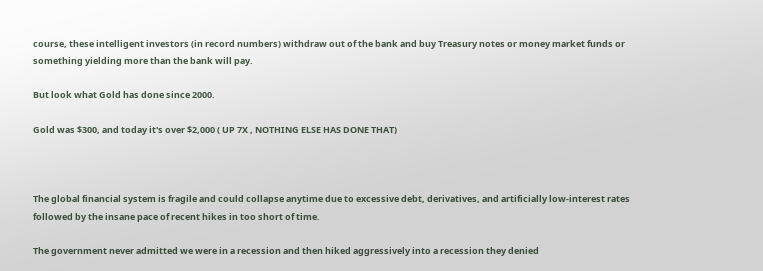course, these intelligent investors (in record numbers) withdraw out of the bank and buy Treasury notes or money market funds or something yielding more than the bank will pay.

But look what Gold has done since 2000.

Gold was $300, and today it's over $2,000 ( UP 7X , NOTHING ELSE HAS DONE THAT)



The global financial system is fragile and could collapse anytime due to excessive debt, derivatives, and artificially low-interest rates followed by the insane pace of recent hikes in too short of time.

The government never admitted we were in a recession and then hiked aggressively into a recession they denied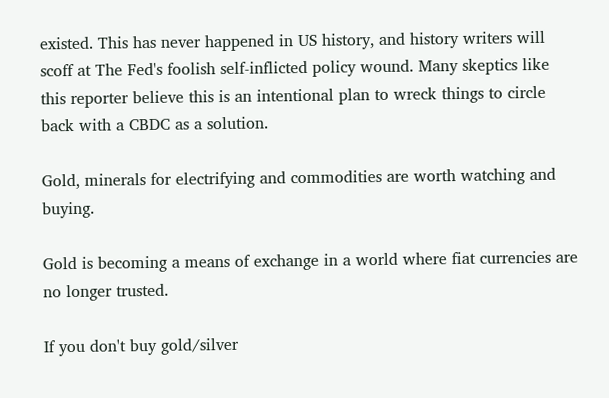existed. This has never happened in US history, and history writers will scoff at The Fed's foolish self-inflicted policy wound. Many skeptics like this reporter believe this is an intentional plan to wreck things to circle back with a CBDC as a solution.

Gold, minerals for electrifying and commodities are worth watching and buying.

Gold is becoming a means of exchange in a world where fiat currencies are no longer trusted.

If you don't buy gold/silver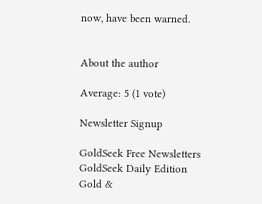now, have been warned.


About the author

Average: 5 (1 vote)

Newsletter Signup

GoldSeek Free Newsletters
GoldSeek Daily Edition
Gold &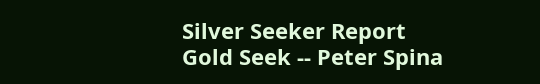Silver Seeker Report
Gold Seek -- Peter Spina